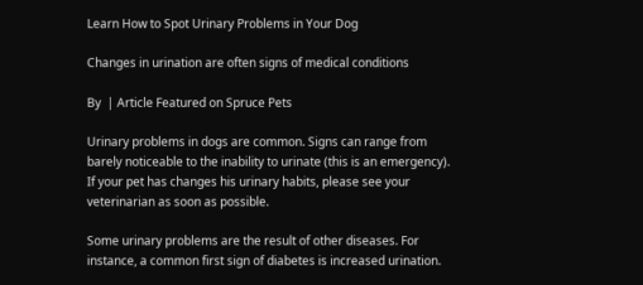Learn How to Spot Urinary Problems in Your Dog

Changes in urination are often signs of medical conditions

By  | Article Featured on Spruce Pets

Urinary problems in dogs are common. Signs can range from barely noticeable to the inability to urinate (this is an emergency).  If your pet has changes his urinary habits, please see your veterinarian as soon as possible.

Some urinary problems are the result of other diseases. For instance, a common first sign of diabetes is increased urination.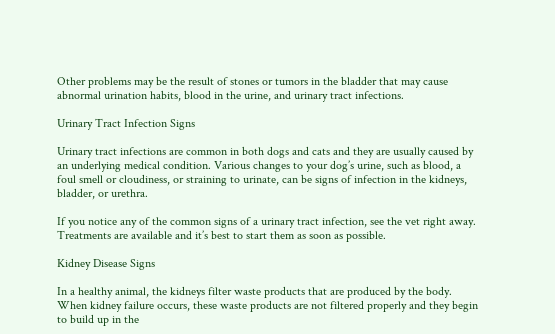Other problems may be the result of stones or tumors in the bladder that may cause abnormal urination habits, blood in the urine, and urinary tract infections.

Urinary Tract Infection Signs

Urinary tract infections are common in both dogs and cats and they are usually caused by an underlying medical condition. Various changes to your dog’s urine, such as blood, a foul smell or cloudiness, or straining to urinate, can be signs of infection in the kidneys, bladder, or urethra.

If you notice any of the common signs of a urinary tract infection, see the vet right away. Treatments are available and it’s best to start them as soon as possible.

Kidney Disease Signs

In a healthy animal, the kidneys filter waste products that are produced by the body. When kidney failure occurs, these waste products are not filtered properly and they begin to build up in the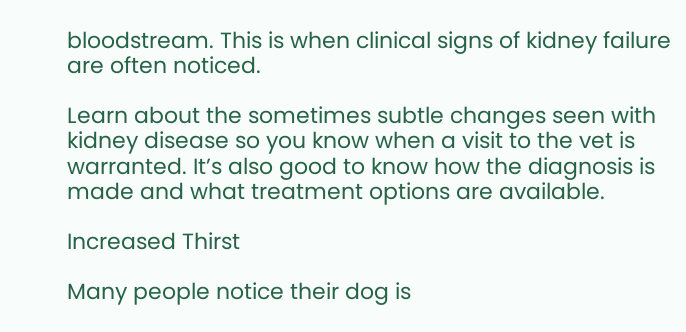bloodstream. This is when clinical signs of kidney failure are often noticed.

Learn about the sometimes subtle changes seen with kidney disease so you know when a visit to the vet is warranted. It’s also good to know how the diagnosis is made and what treatment options are available.

Increased Thirst

Many people notice their dog is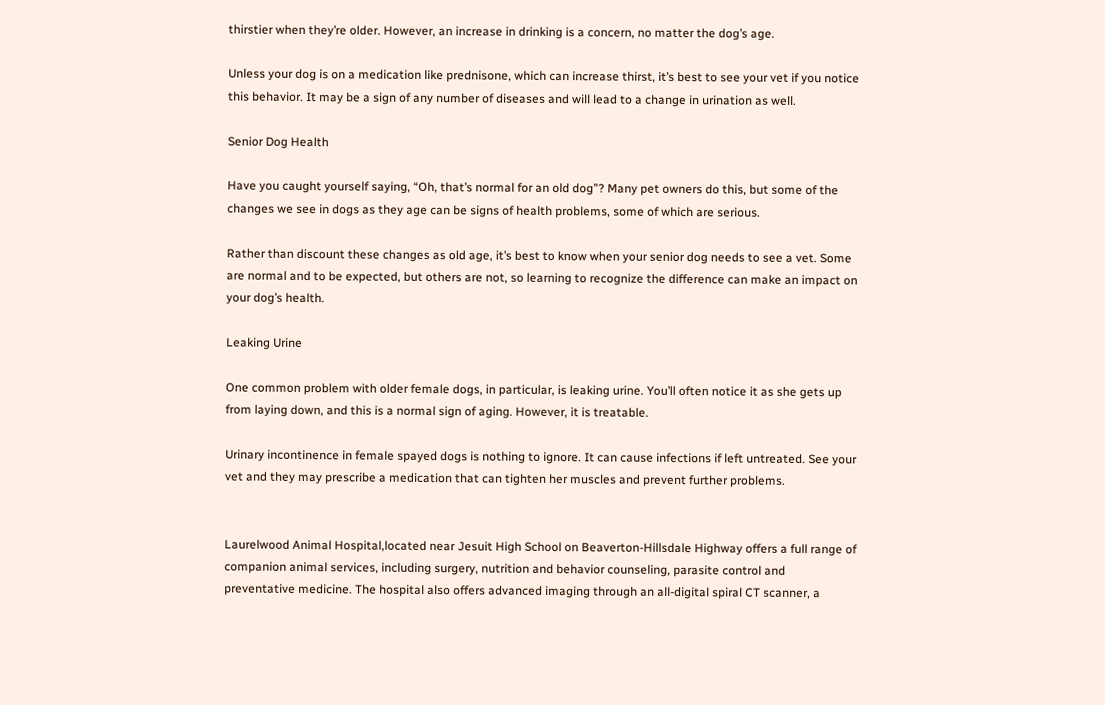thirstier when they’re older. However, an increase in drinking is a concern, no matter the dog’s age.

Unless your dog is on a medication like prednisone, which can increase thirst, it’s best to see your vet if you notice this behavior. It may be a sign of any number of diseases and will lead to a change in urination as well.

Senior Dog Health

Have you caught yourself saying, “Oh, that’s normal for an old dog”? Many pet owners do this, but some of the changes we see in dogs as they age can be signs of health problems, some of which are serious.

Rather than discount these changes as old age, it’s best to know when your senior dog needs to see a vet. Some are normal and to be expected, but others are not, so learning to recognize the difference can make an impact on your dog’s health.

Leaking Urine

One common problem with older female dogs, in particular, is leaking urine. You’ll often notice it as she gets up from laying down, and this is a normal sign of aging. However, it is treatable.

Urinary incontinence in female spayed dogs is nothing to ignore. It can cause infections if left untreated. See your vet and they may prescribe a medication that can tighten her muscles and prevent further problems.


Laurelwood Animal Hospital,located near Jesuit High School on Beaverton-Hillsdale Highway offers a full range of companion animal services, including surgery, nutrition and behavior counseling, parasite control and preventative medicine. The hospital also offers advanced imaging through an all-digital spiral CT scanner, a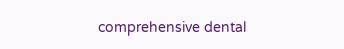comprehensive dental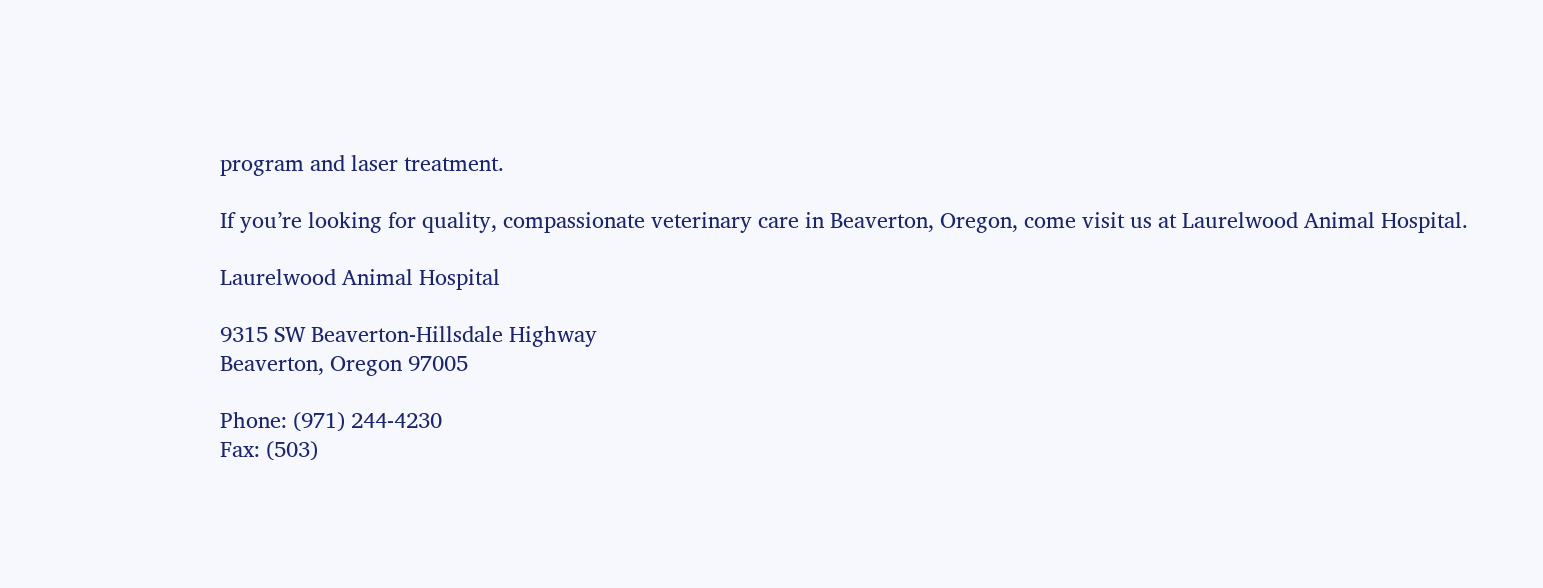program and laser treatment.

If you’re looking for quality, compassionate veterinary care in Beaverton, Oregon, come visit us at Laurelwood Animal Hospital.

Laurelwood Animal Hospital

9315 SW Beaverton-Hillsdale Highway
Beaverton, Oregon 97005

Phone: (971) 244-4230
Fax: (503)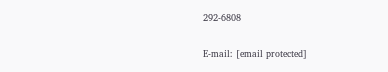292-6808

E-mail: [email protected]